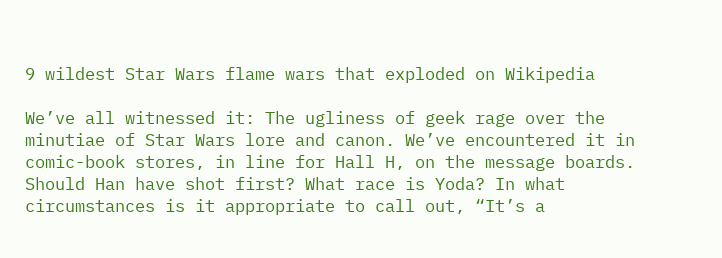9 wildest Star Wars flame wars that exploded on Wikipedia

We’ve all witnessed it: The ugliness of geek rage over the minutiae of Star Wars lore and canon. We’ve encountered it in comic-book stores, in line for Hall H, on the message boards. Should Han have shot first? What race is Yoda? In what circumstances is it appropriate to call out, “It’s a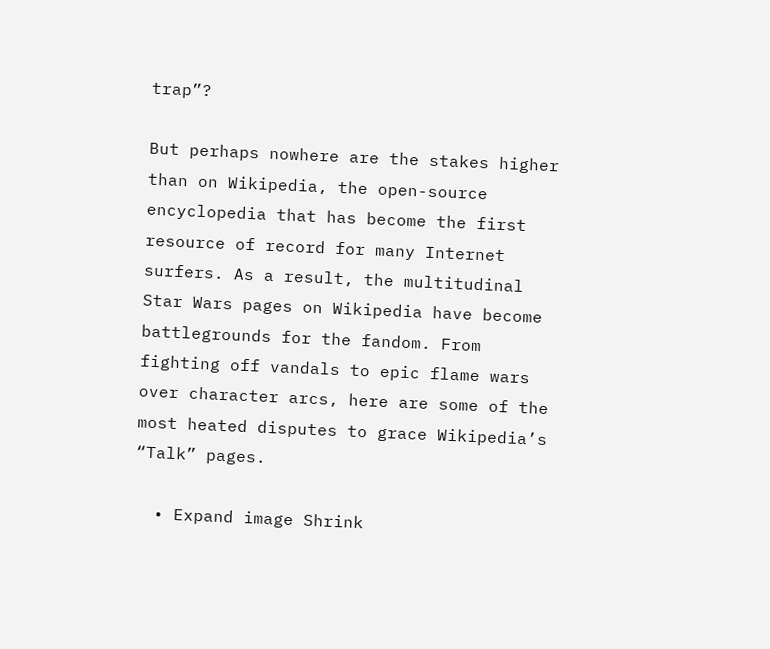trap”?

But perhaps nowhere are the stakes higher than on Wikipedia, the open-source encyclopedia that has become the first resource of record for many Internet surfers. As a result, the multitudinal Star Wars pages on Wikipedia have become battlegrounds for the fandom. From fighting off vandals to epic flame wars over character arcs, here are some of the most heated disputes to grace Wikipedia’s “Talk” pages.

  • Expand image Shrink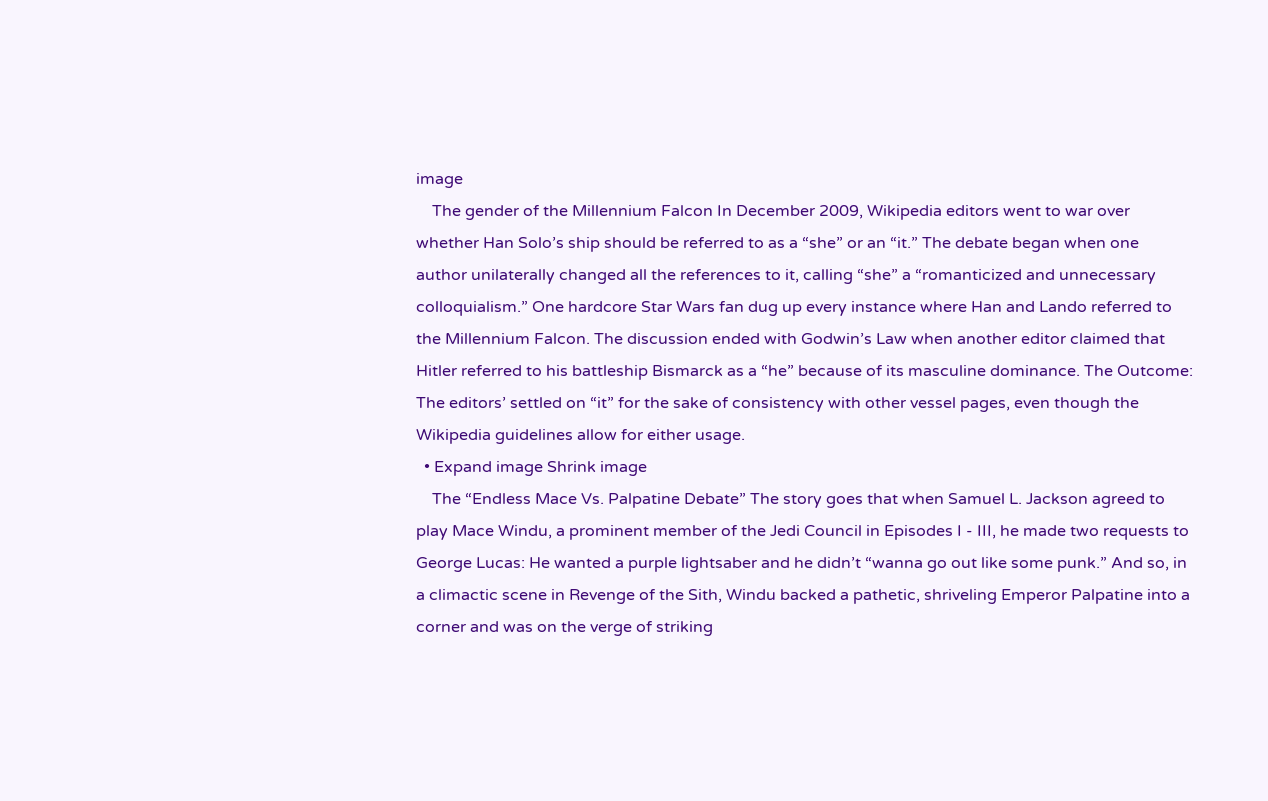image
    The gender of the Millennium Falcon In December 2009, Wikipedia editors went to war over whether Han Solo’s ship should be referred to as a “she” or an “it.” The debate began when one author unilaterally changed all the references to it, calling “she” a “romanticized and unnecessary colloquialism.” One hardcore Star Wars fan dug up every instance where Han and Lando referred to the Millennium Falcon. The discussion ended with Godwin’s Law when another editor claimed that Hitler referred to his battleship Bismarck as a “he” because of its masculine dominance. The Outcome: The editors’ settled on “it” for the sake of consistency with other vessel pages, even though the Wikipedia guidelines allow for either usage.
  • Expand image Shrink image
    The “Endless Mace Vs. Palpatine Debate” The story goes that when Samuel L. Jackson agreed to play Mace Windu, a prominent member of the Jedi Council in Episodes I - III, he made two requests to George Lucas: He wanted a purple lightsaber and he didn’t “wanna go out like some punk.” And so, in a climactic scene in Revenge of the Sith, Windu backed a pathetic, shriveling Emperor Palpatine into a corner and was on the verge of striking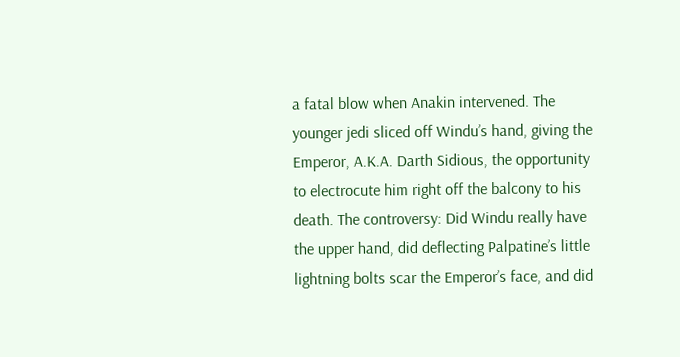a fatal blow when Anakin intervened. The younger jedi sliced off Windu’s hand, giving the Emperor, A.K.A. Darth Sidious, the opportunity to electrocute him right off the balcony to his death. The controversy: Did Windu really have the upper hand, did deflecting Palpatine’s little lightning bolts scar the Emperor’s face, and did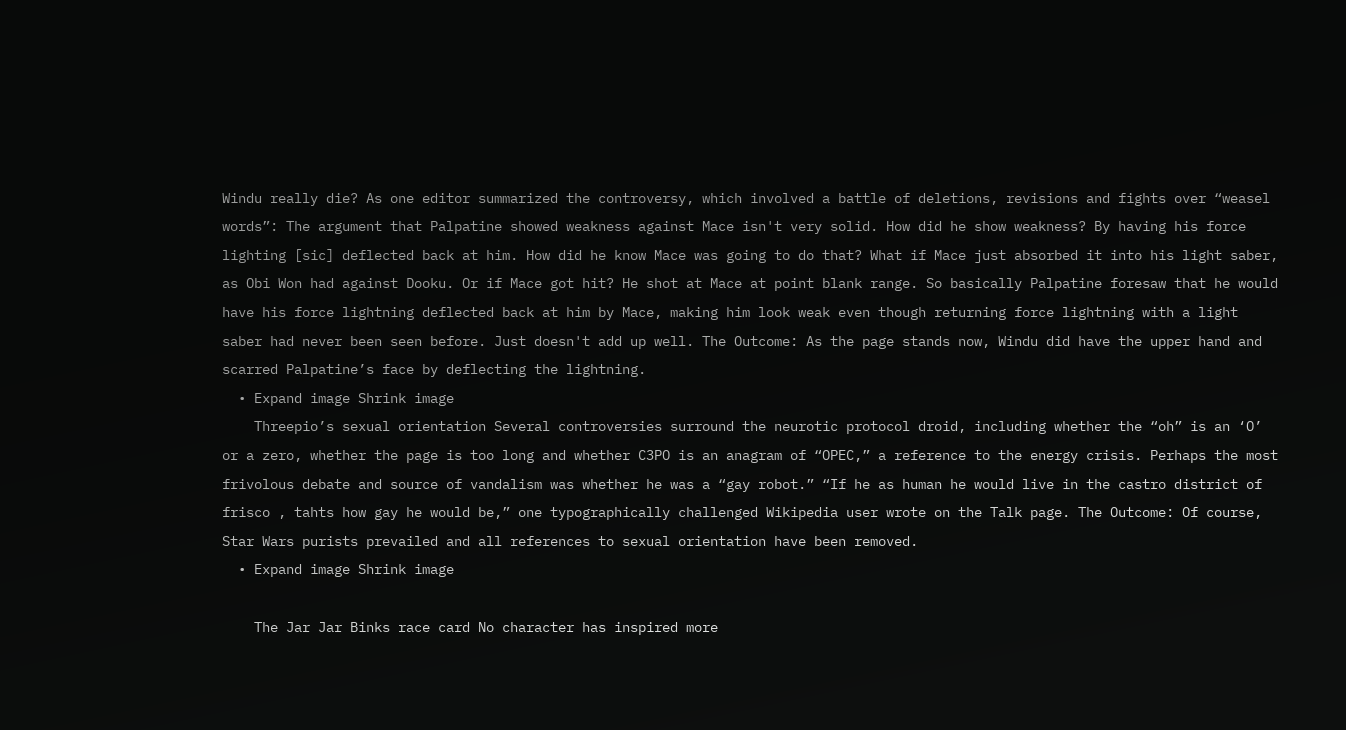Windu really die? As one editor summarized the controversy, which involved a battle of deletions, revisions and fights over “weasel words”: The argument that Palpatine showed weakness against Mace isn't very solid. How did he show weakness? By having his force lighting [sic] deflected back at him. How did he know Mace was going to do that? What if Mace just absorbed it into his light saber, as Obi Won had against Dooku. Or if Mace got hit? He shot at Mace at point blank range. So basically Palpatine foresaw that he would have his force lightning deflected back at him by Mace, making him look weak even though returning force lightning with a light saber had never been seen before. Just doesn't add up well. The Outcome: As the page stands now, Windu did have the upper hand and scarred Palpatine’s face by deflecting the lightning.
  • Expand image Shrink image
    Threepio’s sexual orientation Several controversies surround the neurotic protocol droid, including whether the “oh” is an ‘O’ or a zero, whether the page is too long and whether C3PO is an anagram of “OPEC,” a reference to the energy crisis. Perhaps the most frivolous debate and source of vandalism was whether he was a “gay robot.” “If he as human he would live in the castro district of frisco , tahts how gay he would be,” one typographically challenged Wikipedia user wrote on the Talk page. The Outcome: Of course, Star Wars purists prevailed and all references to sexual orientation have been removed.
  • Expand image Shrink image

    The Jar Jar Binks race card No character has inspired more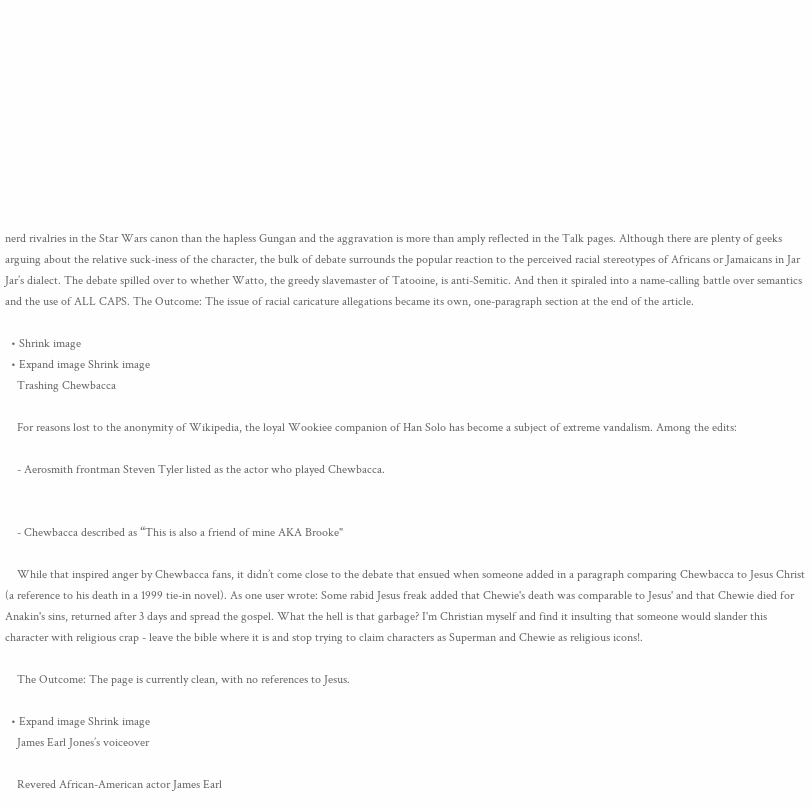nerd rivalries in the Star Wars canon than the hapless Gungan and the aggravation is more than amply reflected in the Talk pages. Although there are plenty of geeks arguing about the relative suck-iness of the character, the bulk of debate surrounds the popular reaction to the perceived racial stereotypes of Africans or Jamaicans in Jar Jar’s dialect. The debate spilled over to whether Watto, the greedy slavemaster of Tatooine, is anti-Semitic. And then it spiraled into a name-calling battle over semantics and the use of ALL CAPS. The Outcome: The issue of racial caricature allegations became its own, one-paragraph section at the end of the article.

  • Shrink image
  • Expand image Shrink image
    Trashing Chewbacca

    For reasons lost to the anonymity of Wikipedia, the loyal Wookiee companion of Han Solo has become a subject of extreme vandalism. Among the edits:

    - Aerosmith frontman Steven Tyler listed as the actor who played Chewbacca.


    - Chewbacca described as “This is also a friend of mine AKA Brooke"

    While that inspired anger by Chewbacca fans, it didn’t come close to the debate that ensued when someone added in a paragraph comparing Chewbacca to Jesus Christ (a reference to his death in a 1999 tie-in novel). As one user wrote: Some rabid Jesus freak added that Chewie's death was comparable to Jesus' and that Chewie died for Anakin's sins, returned after 3 days and spread the gospel. What the hell is that garbage? I'm Christian myself and find it insulting that someone would slander this character with religious crap - leave the bible where it is and stop trying to claim characters as Superman and Chewie as religious icons!.

    The Outcome: The page is currently clean, with no references to Jesus.

  • Expand image Shrink image
    James Earl Jones’s voiceover

    Revered African-American actor James Earl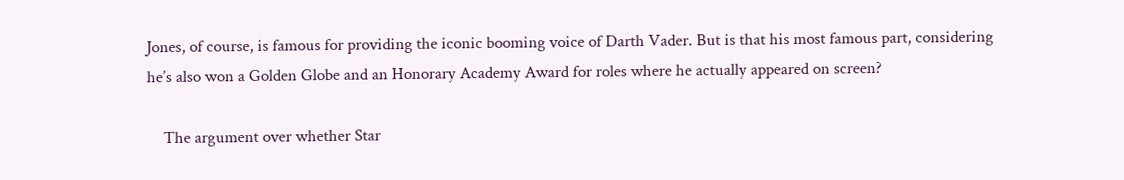Jones, of course, is famous for providing the iconic booming voice of Darth Vader. But is that his most famous part, considering he’s also won a Golden Globe and an Honorary Academy Award for roles where he actually appeared on screen?

    The argument over whether Star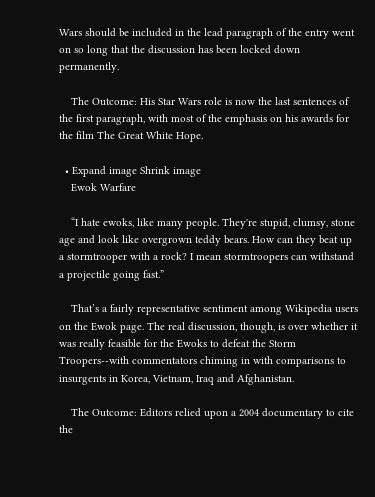Wars should be included in the lead paragraph of the entry went on so long that the discussion has been locked down permanently.

    The Outcome: His Star Wars role is now the last sentences of the first paragraph, with most of the emphasis on his awards for the film The Great White Hope.

  • Expand image Shrink image
    Ewok Warfare

    “I hate ewoks, like many people. They're stupid, clumsy, stone age and look like overgrown teddy bears. How can they beat up a stormtrooper with a rock? I mean stormtroopers can withstand a projectile going fast.”

    That’s a fairly representative sentiment among Wikipedia users on the Ewok page. The real discussion, though, is over whether it was really feasible for the Ewoks to defeat the Storm Troopers--with commentators chiming in with comparisons to insurgents in Korea, Vietnam, Iraq and Afghanistan.

    The Outcome: Editors relied upon a 2004 documentary to cite the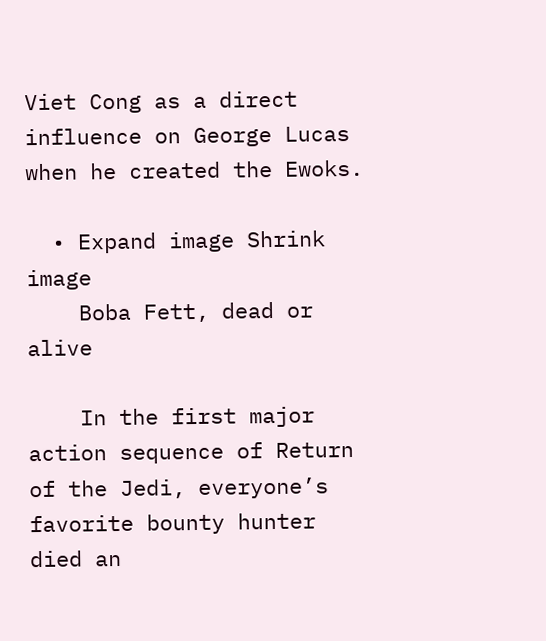Viet Cong as a direct influence on George Lucas when he created the Ewoks.

  • Expand image Shrink image
    Boba Fett, dead or alive

    In the first major action sequence of Return of the Jedi, everyone’s favorite bounty hunter died an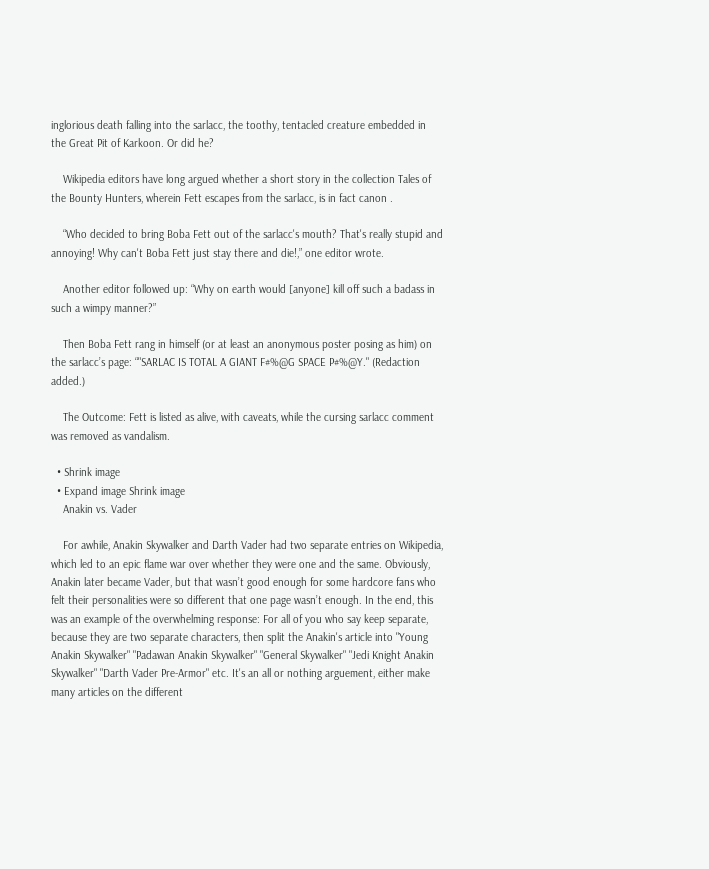inglorious death falling into the sarlacc, the toothy, tentacled creature embedded in the Great Pit of Karkoon. Or did he?

    Wikipedia editors have long argued whether a short story in the collection Tales of the Bounty Hunters, wherein Fett escapes from the sarlacc, is in fact canon .

    “Who decided to bring Boba Fett out of the sarlacc's mouth? That's really stupid and annoying! Why can't Boba Fett just stay there and die!,” one editor wrote.

    Another editor followed up: “Why on earth would [anyone] kill off such a badass in such a wimpy manner?”

    Then Boba Fett rang in himself (or at least an anonymous poster posing as him) on the sarlacc’s page: “"SARLAC IS TOTAL A GIANT F#%@G SPACE P#%@Y." (Redaction added.)

    The Outcome: Fett is listed as alive, with caveats, while the cursing sarlacc comment was removed as vandalism.

  • Shrink image
  • Expand image Shrink image
    Anakin vs. Vader

    For awhile, Anakin Skywalker and Darth Vader had two separate entries on Wikipedia, which led to an epic flame war over whether they were one and the same. Obviously, Anakin later became Vader, but that wasn’t good enough for some hardcore fans who felt their personalities were so different that one page wasn’t enough. In the end, this was an example of the overwhelming response: For all of you who say keep separate, because they are two separate characters, then split the Anakin's article into "Young Anakin Skywalker" "Padawan Anakin Skywalker" "General Skywalker" "Jedi Knight Anakin Skywalker" "Darth Vader Pre-Armor" etc. It's an all or nothing arguement, either make many articles on the different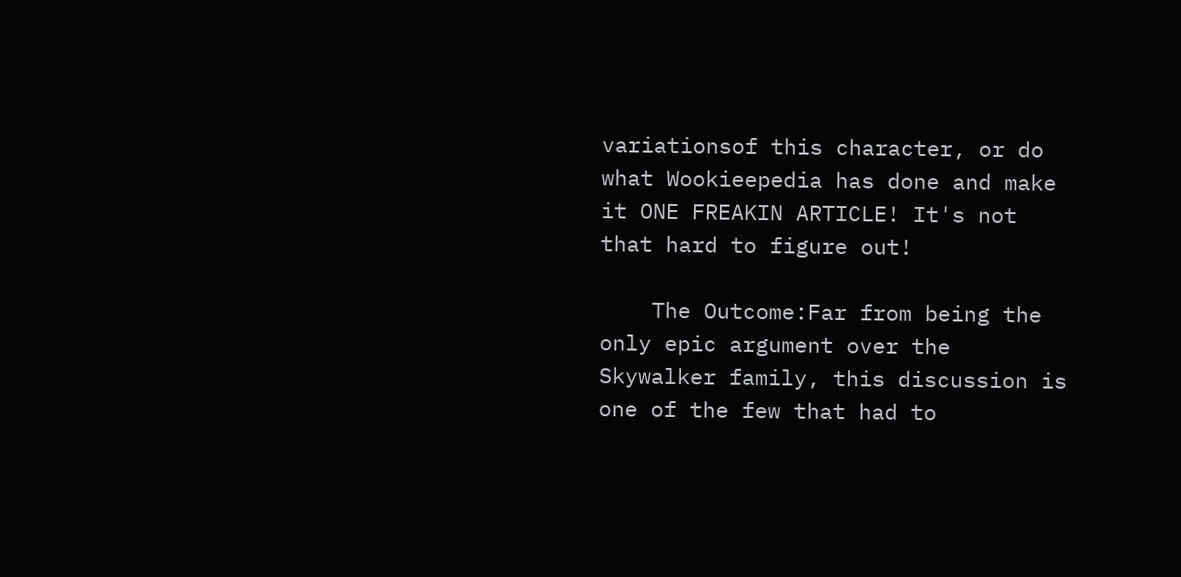variationsof this character, or do what Wookieepedia has done and make it ONE FREAKIN ARTICLE! It's not that hard to figure out!

    The Outcome:Far from being the only epic argument over the Skywalker family, this discussion is one of the few that had to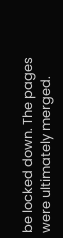be locked down. The pages were ultimately merged.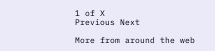1 of X
Previous Next

More from around the web